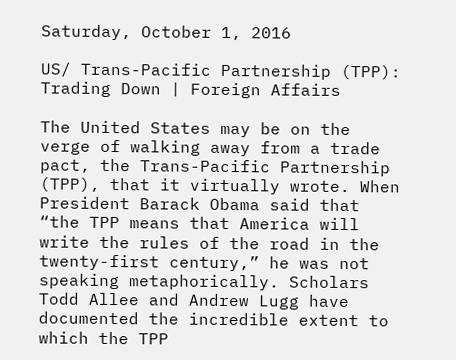Saturday, October 1, 2016

US/ Trans-Pacific Partnership (TPP): Trading Down | Foreign Affairs

The United States may be on the verge of walking away from a trade pact, the Trans-Pacific Partnership (TPP), that it virtually wrote. When President Barack Obama said that “the TPP means that America will write the rules of the road in the twenty-first century,” he was not speaking metaphorically. Scholars Todd Allee and Andrew Lugg have documented the incredible extent to which the TPP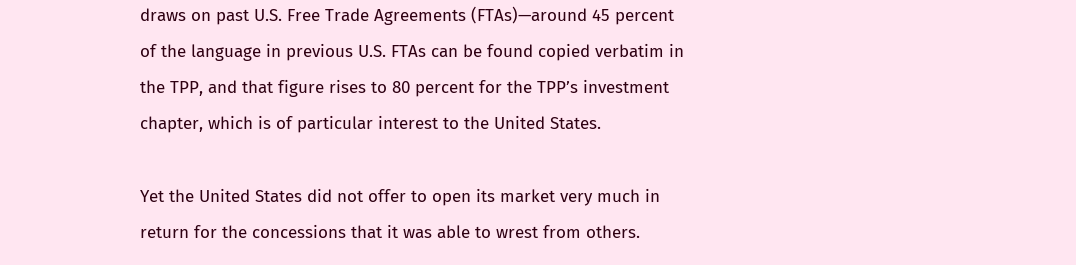draws on past U.S. Free Trade Agreements (FTAs)—around 45 percent of the language in previous U.S. FTAs can be found copied verbatim in the TPP, and that figure rises to 80 percent for the TPP’s investment chapter, which is of particular interest to the United States.

Yet the United States did not offer to open its market very much in return for the concessions that it was able to wrest from others.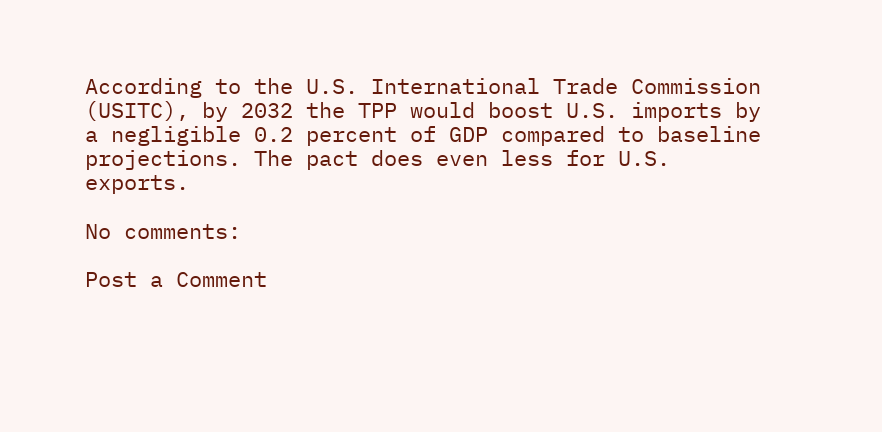According to the U.S. International Trade Commission (USITC), by 2032 the TPP would boost U.S. imports by a negligible 0.2 percent of GDP compared to baseline projections. The pact does even less for U.S. exports.

No comments:

Post a Comment